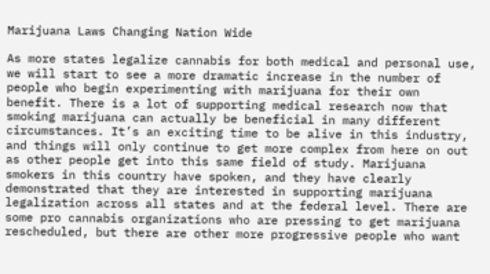Marijuana Laws Changing Nation Wide

As more states legalize cannabis for both medical and personal use, we will start to see a more dramatic increase in the number of people who begin experimenting with marijuana for their own benefit. There is a lot of supporting medical research now that smoking marijuana can actually be beneficial in many different circumstances. It’s an exciting time to be alive in this industry, and things will only continue to get more complex from here on out as other people get into this same field of study. Marijuana smokers in this country have spoken, and they have clearly demonstrated that they are interested in supporting marijuana legalization across all states and at the federal level. There are some pro cannabis organizations who are pressing to get marijuana rescheduled, but there are other more progressive people who want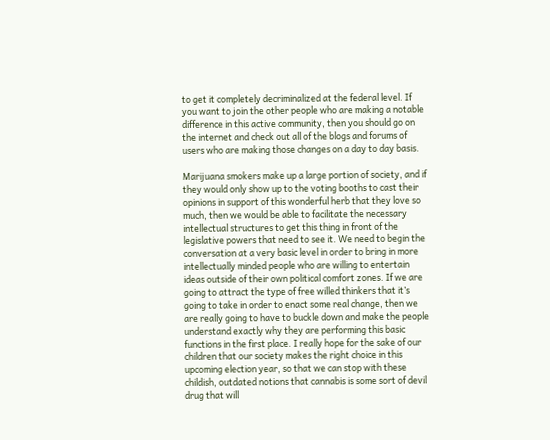to get it completely decriminalized at the federal level. If you want to join the other people who are making a notable difference in this active community, then you should go on the internet and check out all of the blogs and forums of users who are making those changes on a day to day basis.

Marijuana smokers make up a large portion of society, and if they would only show up to the voting booths to cast their opinions in support of this wonderful herb that they love so much, then we would be able to facilitate the necessary intellectual structures to get this thing in front of the legislative powers that need to see it. We need to begin the conversation at a very basic level in order to bring in more intellectually minded people who are willing to entertain ideas outside of their own political comfort zones. If we are going to attract the type of free willed thinkers that it’s going to take in order to enact some real change, then we are really going to have to buckle down and make the people understand exactly why they are performing this basic functions in the first place. I really hope for the sake of our children that our society makes the right choice in this upcoming election year, so that we can stop with these childish, outdated notions that cannabis is some sort of devil drug that will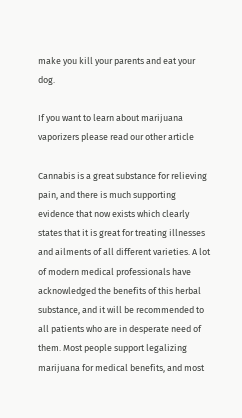make you kill your parents and eat your dog.

If you want to learn about marijuana vaporizers please read our other article

Cannabis is a great substance for relieving pain, and there is much supporting evidence that now exists which clearly states that it is great for treating illnesses and ailments of all different varieties. A lot of modern medical professionals have acknowledged the benefits of this herbal substance, and it will be recommended to all patients who are in desperate need of them. Most people support legalizing marijuana for medical benefits, and most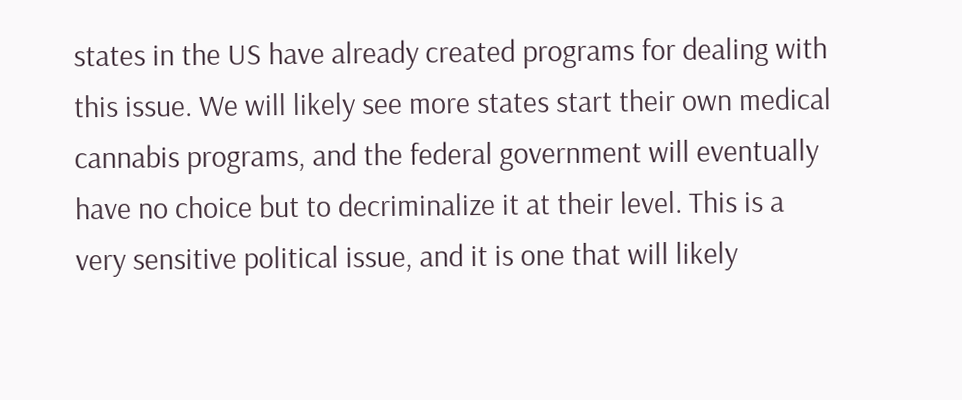states in the US have already created programs for dealing with this issue. We will likely see more states start their own medical cannabis programs, and the federal government will eventually have no choice but to decriminalize it at their level. This is a very sensitive political issue, and it is one that will likely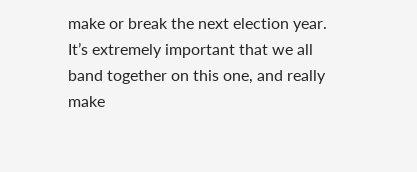make or break the next election year. It’s extremely important that we all band together on this one, and really make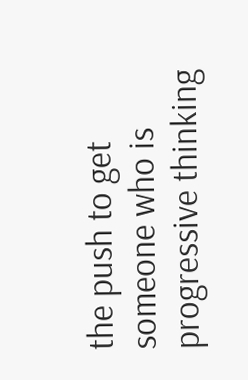the push to get someone who is progressive thinking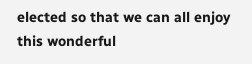elected so that we can all enjoy this wonderful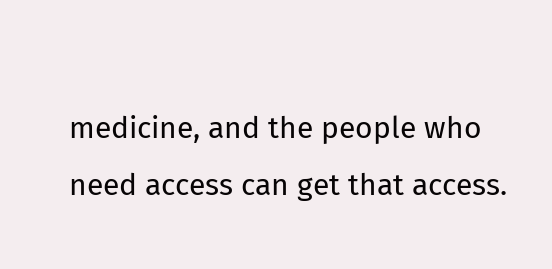medicine, and the people who need access can get that access.